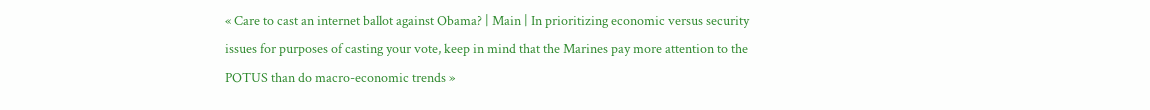« Care to cast an internet ballot against Obama? | Main | In prioritizing economic versus security issues for purposes of casting your vote, keep in mind that the Marines pay more attention to the POTUS than do macro-economic trends »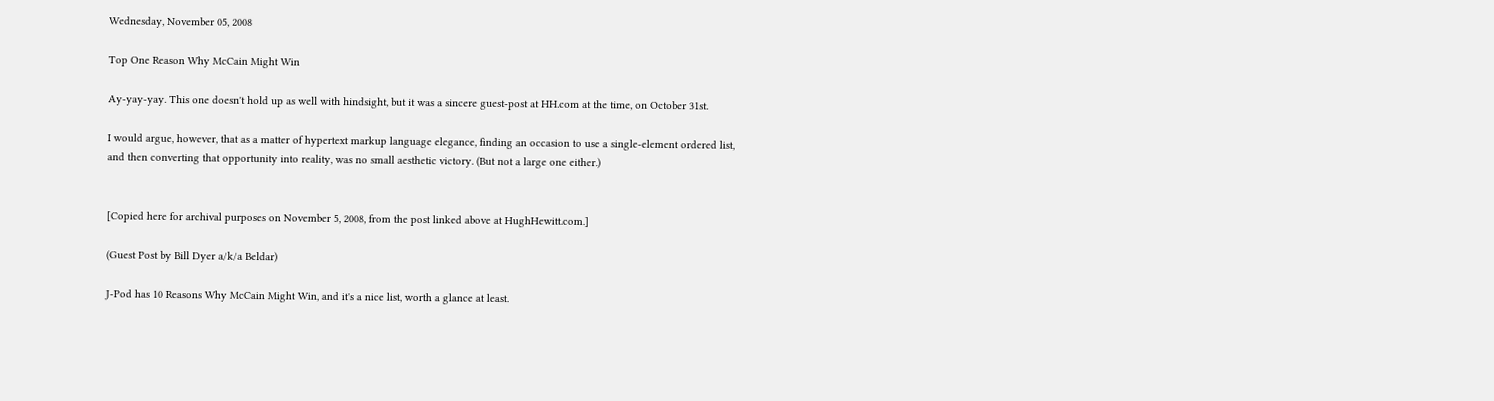Wednesday, November 05, 2008

Top One Reason Why McCain Might Win

Ay-yay-yay. This one doesn't hold up as well with hindsight, but it was a sincere guest-post at HH.com at the time, on October 31st.

I would argue, however, that as a matter of hypertext markup language elegance, finding an occasion to use a single-element ordered list, and then converting that opportunity into reality, was no small aesthetic victory. (But not a large one either.)


[Copied here for archival purposes on November 5, 2008, from the post linked above at HughHewitt.com.]

(Guest Post by Bill Dyer a/k/a Beldar)

J-Pod has 10 Reasons Why McCain Might Win, and it's a nice list, worth a glance at least.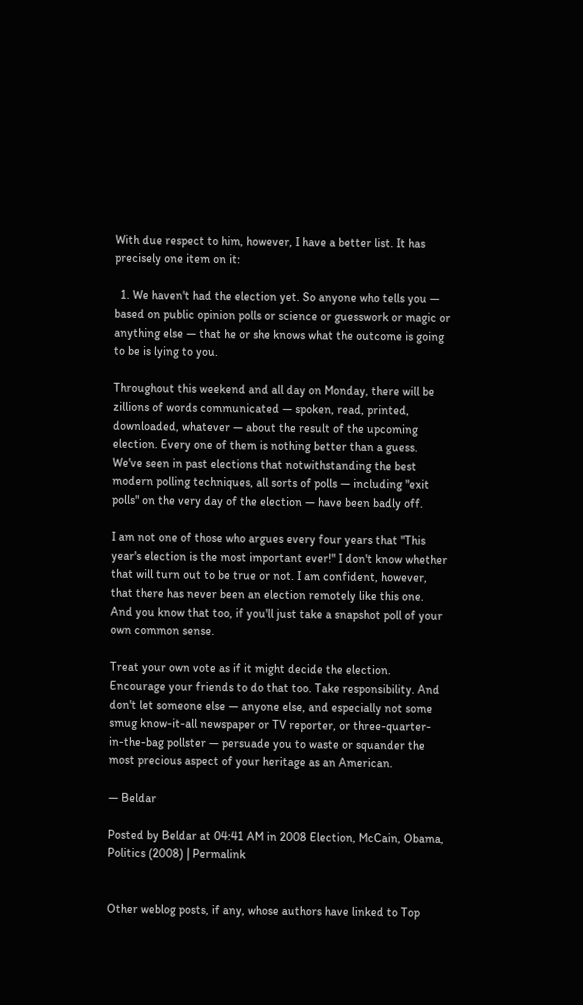With due respect to him, however, I have a better list. It has precisely one item on it:

  1. We haven't had the election yet. So anyone who tells you — based on public opinion polls or science or guesswork or magic or anything else — that he or she knows what the outcome is going to be is lying to you.

Throughout this weekend and all day on Monday, there will be zillions of words communicated — spoken, read, printed, downloaded, whatever — about the result of the upcoming election. Every one of them is nothing better than a guess. We've seen in past elections that notwithstanding the best modern polling techniques, all sorts of polls — including "exit polls" on the very day of the election — have been badly off.

I am not one of those who argues every four years that "This year's election is the most important ever!" I don't know whether that will turn out to be true or not. I am confident, however, that there has never been an election remotely like this one. And you know that too, if you'll just take a snapshot poll of your own common sense.

Treat your own vote as if it might decide the election. Encourage your friends to do that too. Take responsibility. And don't let someone else — anyone else, and especially not some smug know-it-all newspaper or TV reporter, or three-quarter-in-the-bag pollster — persuade you to waste or squander the most precious aspect of your heritage as an American.

— Beldar

Posted by Beldar at 04:41 AM in 2008 Election, McCain, Obama, Politics (2008) | Permalink


Other weblog posts, if any, whose authors have linked to Top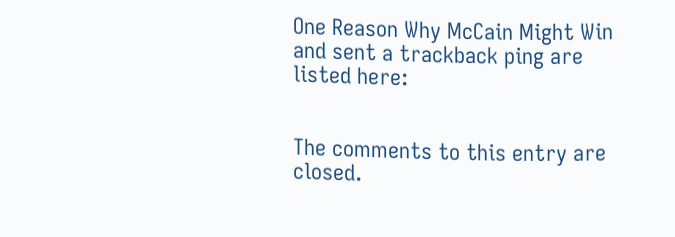One Reason Why McCain Might Win and sent a trackback ping are listed here:


The comments to this entry are closed.